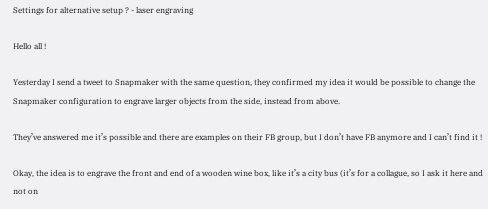Settings for alternative setup ? - laser engraving

Hello all !

Yesterday I send a tweet to Snapmaker with the same question, they confirmed my idea it would be possible to change the Snapmaker configuration to engrave larger objects from the side, instead from above.

They’ve answered me it’s possible and there are examples on their FB group, but I don’t have FB anymore and I can’t find it !

Okay, the idea is to engrave the front and end of a wooden wine box, like it’s a city bus (it’s for a collague, so I ask it here and not on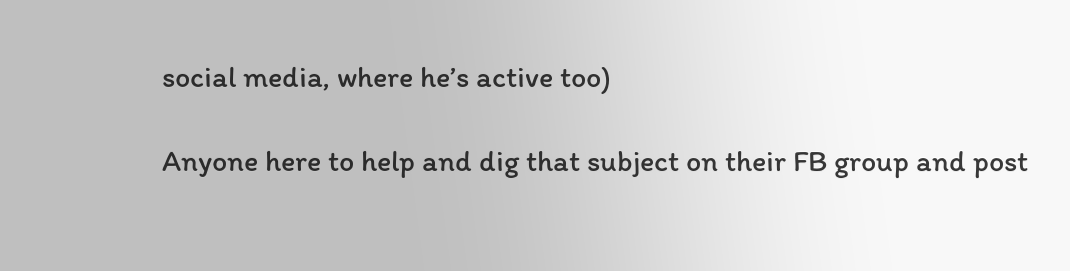social media, where he’s active too)

Anyone here to help and dig that subject on their FB group and post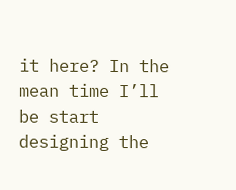it here? In the mean time I’ll be start designing the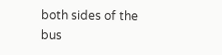both sides of the bus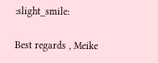:slight_smile:

Best regards , Meike